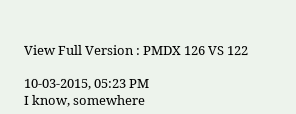View Full Version : PMDX 126 VS 122

10-03-2015, 05:23 PM
I know, somewhere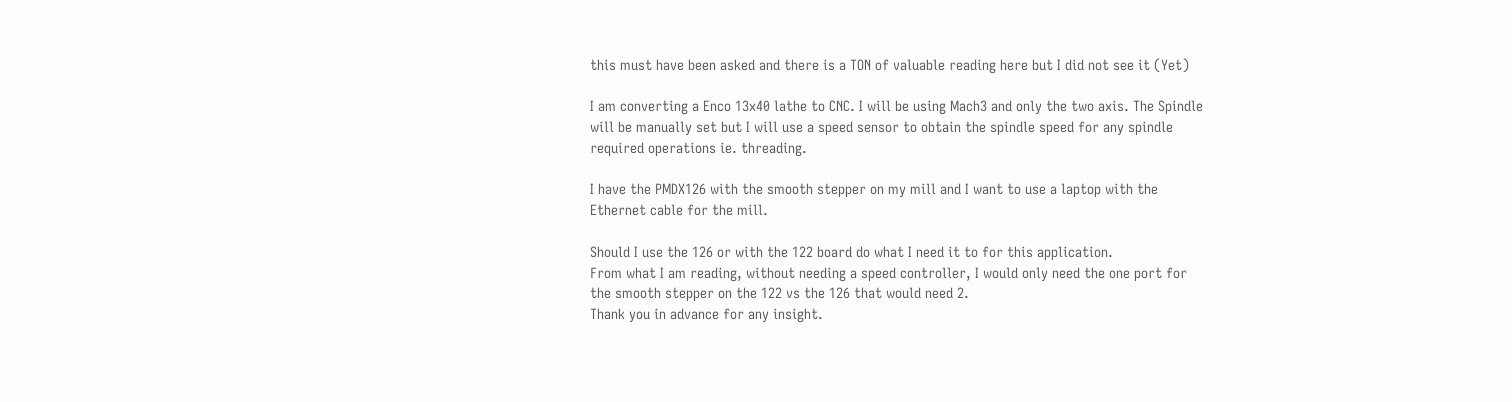this must have been asked and there is a TON of valuable reading here but I did not see it (Yet)

I am converting a Enco 13x40 lathe to CNC. I will be using Mach3 and only the two axis. The Spindle will be manually set but I will use a speed sensor to obtain the spindle speed for any spindle required operations ie. threading.

I have the PMDX126 with the smooth stepper on my mill and I want to use a laptop with the Ethernet cable for the mill.

Should I use the 126 or with the 122 board do what I need it to for this application.
From what I am reading, without needing a speed controller, I would only need the one port for the smooth stepper on the 122 vs the 126 that would need 2.
Thank you in advance for any insight.